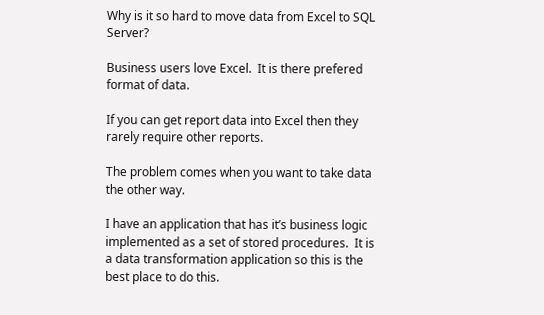Why is it so hard to move data from Excel to SQL Server?

Business users love Excel.  It is there prefered format of data.

If you can get report data into Excel then they rarely require other reports.

The problem comes when you want to take data the other way.

I have an application that has it’s business logic implemented as a set of stored procedures.  It is a data transformation application so this is the best place to do this.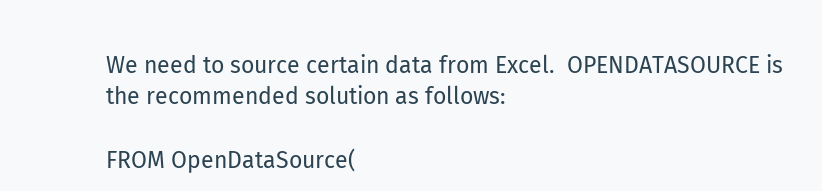We need to source certain data from Excel.  OPENDATASOURCE is the recommended solution as follows:

FROM OpenDataSource(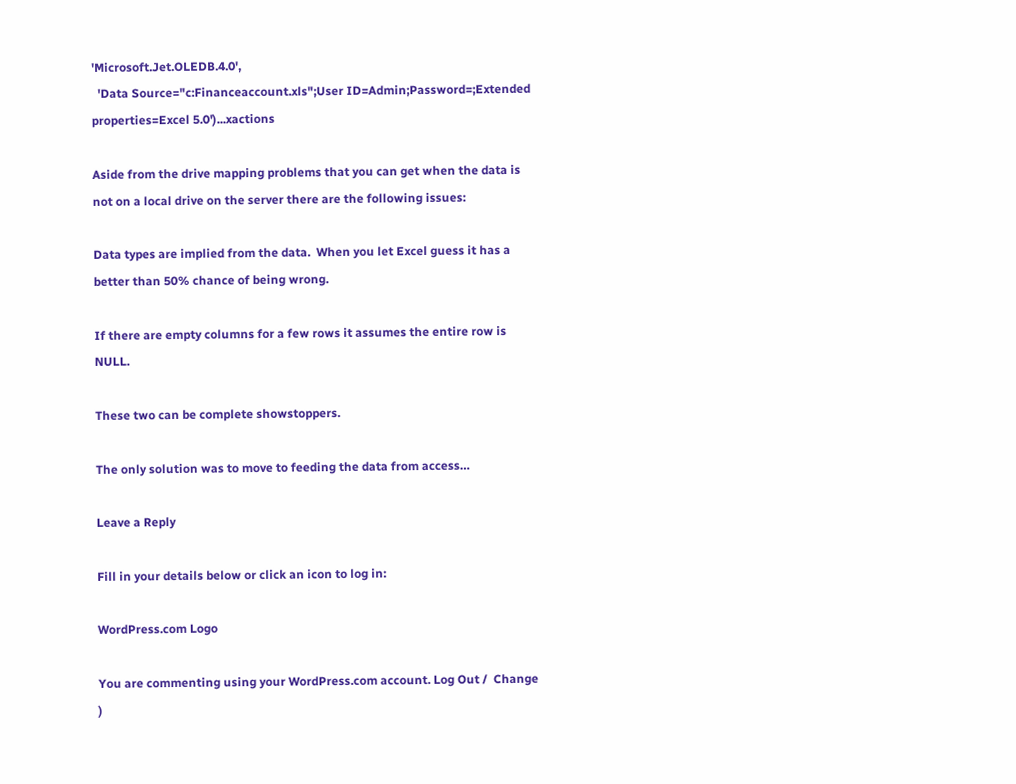'Microsoft.Jet.OLEDB.4.0',
  'Data Source="c:Financeaccount.xls";User ID=Admin;Password=;Extended properties=Excel 5.0')...xactions

Aside from the drive mapping problems that you can get when the data is not on a local drive on the server there are the following issues:

Data types are implied from the data.  When you let Excel guess it has a better than 50% chance of being wrong.

If there are empty columns for a few rows it assumes the entire row is NULL.

These two can be complete showstoppers.

The only solution was to move to feeding the data from access…

Leave a Reply

Fill in your details below or click an icon to log in:

WordPress.com Logo

You are commenting using your WordPress.com account. Log Out /  Change )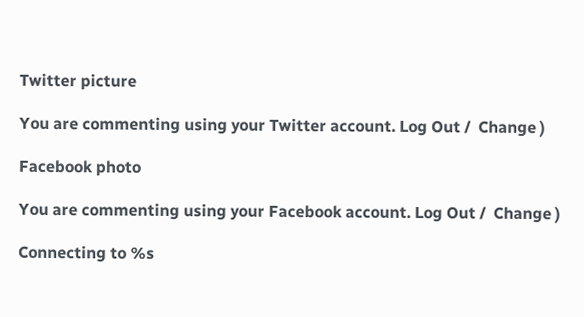Twitter picture

You are commenting using your Twitter account. Log Out /  Change )

Facebook photo

You are commenting using your Facebook account. Log Out /  Change )

Connecting to %s